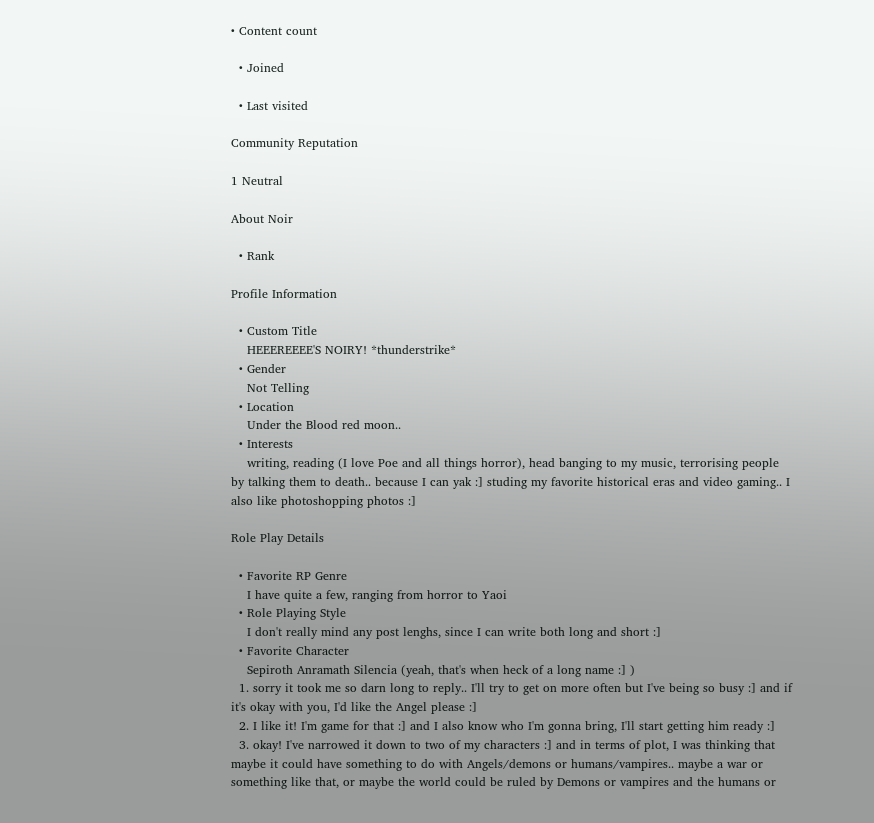• Content count

  • Joined

  • Last visited

Community Reputation

1 Neutral

About Noir

  • Rank

Profile Information

  • Custom Title
    HEEEREEEE'S NOIRY! *thunderstrike*
  • Gender
    Not Telling
  • Location
    Under the Blood red moon..
  • Interests
    writing, reading (I love Poe and all things horror), head banging to my music, terrorising people by talking them to death.. because I can yak :] studing my favorite historical eras and video gaming.. I also like photoshopping photos :]

Role Play Details

  • Favorite RP Genre
    I have quite a few, ranging from horror to Yaoi
  • Role Playing Style
    I don't really mind any post lenghs, since I can write both long and short :]
  • Favorite Character
    Sepiroth Anramath Silencia (yeah, that's when heck of a long name :] )
  1. sorry it took me so darn long to reply.. I'll try to get on more often but I've being so busy :] and if it's okay with you, I'd like the Angel please :]
  2. I like it! I'm game for that :] and I also know who I'm gonna bring, I'll start getting him ready :]
  3. okay! I've narrowed it down to two of my characters :] and in terms of plot, I was thinking that maybe it could have something to do with Angels/demons or humans/vampires.. maybe a war or something like that, or maybe the world could be ruled by Demons or vampires and the humans or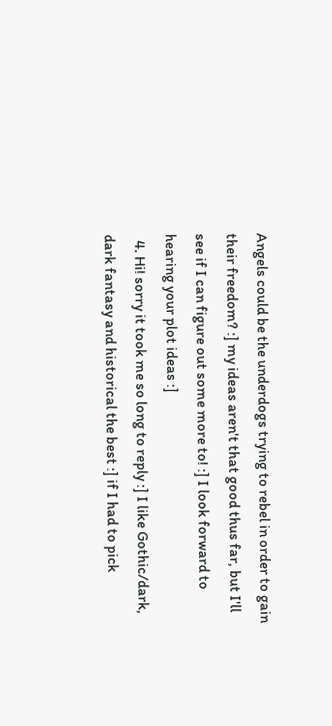Angels could be the underdogs trying to rebel in order to gain their freedom? :] my ideas aren't that good thus far, but I'll see if I can figure out some more to! :] I look forward to hearing your plot ideas :]
  4. Hi! sorry it took me so long to reply :] I like Gothic/dark, dark fantasy and historical the best :] if I had to pick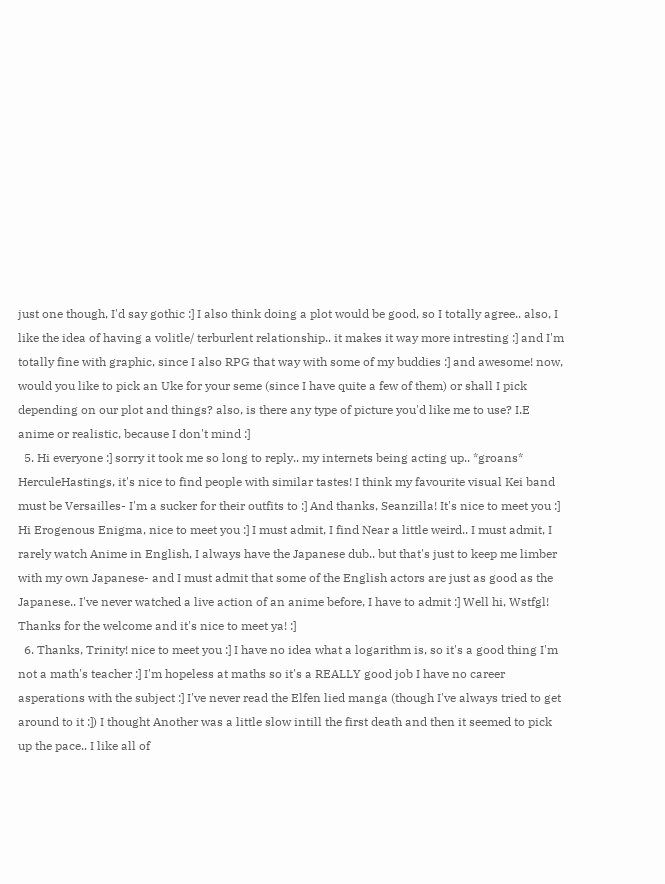just one though, I'd say gothic :] I also think doing a plot would be good, so I totally agree.. also, I like the idea of having a volitle/ terburlent relationship.. it makes it way more intresting :] and I'm totally fine with graphic, since I also RPG that way with some of my buddies :] and awesome! now, would you like to pick an Uke for your seme (since I have quite a few of them) or shall I pick depending on our plot and things? also, is there any type of picture you'd like me to use? I.E anime or realistic, because I don't mind :]
  5. Hi everyone :] sorry it took me so long to reply.. my internets being acting up.. *groans* HerculeHastings, it's nice to find people with similar tastes! I think my favourite visual Kei band must be Versailles- I'm a sucker for their outfits to :] And thanks, Seanzilla! It's nice to meet you :] Hi Erogenous Enigma, nice to meet you :] I must admit, I find Near a little weird.. I must admit, I rarely watch Anime in English, I always have the Japanese dub.. but that's just to keep me limber with my own Japanese- and I must admit that some of the English actors are just as good as the Japanese.. I've never watched a live action of an anime before, I have to admit :] Well hi, Wstfgl! Thanks for the welcome and it's nice to meet ya! :]
  6. Thanks, Trinity! nice to meet you :] I have no idea what a logarithm is, so it's a good thing I'm not a math's teacher :] I'm hopeless at maths so it's a REALLY good job I have no career asperations with the subject :] I've never read the Elfen lied manga (though I've always tried to get around to it :]) I thought Another was a little slow intill the first death and then it seemed to pick up the pace.. I like all of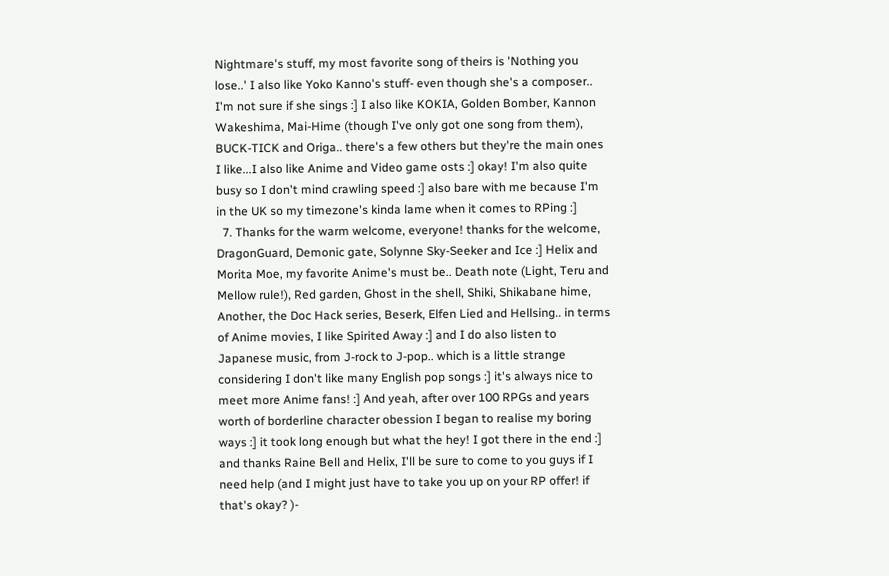Nightmare's stuff, my most favorite song of theirs is 'Nothing you lose..' I also like Yoko Kanno's stuff- even though she's a composer.. I'm not sure if she sings :] I also like KOKIA, Golden Bomber, Kannon Wakeshima, Mai-Hime (though I've only got one song from them), BUCK-TICK and Origa.. there's a few others but they're the main ones I like...I also like Anime and Video game osts :] okay! I'm also quite busy so I don't mind crawling speed :] also bare with me because I'm in the UK so my timezone's kinda lame when it comes to RPing :]
  7. Thanks for the warm welcome, everyone! thanks for the welcome, DragonGuard, Demonic gate, Solynne Sky-Seeker and Ice :] Helix and Morita Moe, my favorite Anime's must be.. Death note (Light, Teru and Mellow rule!), Red garden, Ghost in the shell, Shiki, Shikabane hime, Another, the Doc Hack series, Beserk, Elfen Lied and Hellsing.. in terms of Anime movies, I like Spirited Away :] and I do also listen to Japanese music, from J-rock to J-pop.. which is a little strange considering I don't like many English pop songs :] it's always nice to meet more Anime fans! :] And yeah, after over 100 RPGs and years worth of borderline character obession I began to realise my boring ways :] it took long enough but what the hey! I got there in the end :] and thanks Raine Bell and Helix, I'll be sure to come to you guys if I need help (and I might just have to take you up on your RP offer! if that's okay? )-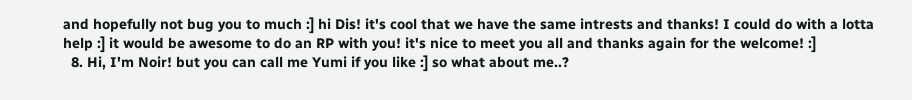and hopefully not bug you to much :] hi Dis! it's cool that we have the same intrests and thanks! I could do with a lotta help :] it would be awesome to do an RP with you! it's nice to meet you all and thanks again for the welcome! :]
  8. Hi, I'm Noir! but you can call me Yumi if you like :] so what about me..?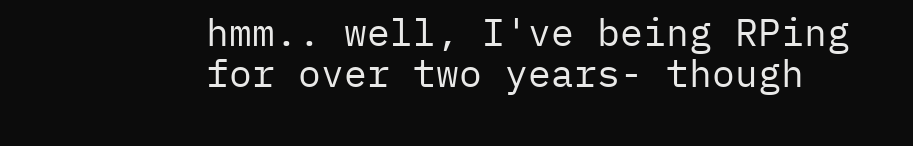hmm.. well, I've being RPing for over two years- though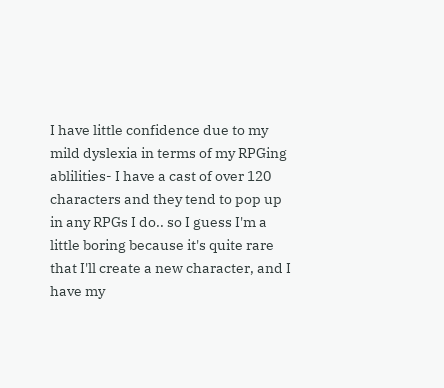I have little confidence due to my mild dyslexia in terms of my RPGing ablilities- I have a cast of over 120 characters and they tend to pop up in any RPGs I do.. so I guess I'm a little boring because it's quite rare that I'll create a new character, and I have my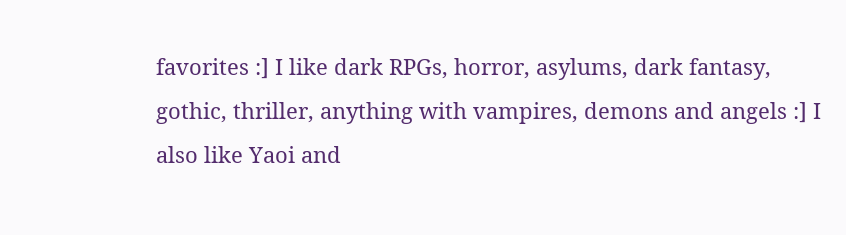favorites :] I like dark RPGs, horror, asylums, dark fantasy, gothic, thriller, anything with vampires, demons and angels :] I also like Yaoi and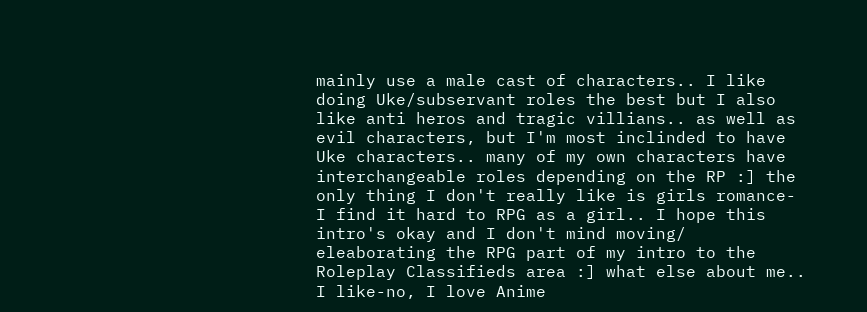mainly use a male cast of characters.. I like doing Uke/subservant roles the best but I also like anti heros and tragic villians.. as well as evil characters, but I'm most inclinded to have Uke characters.. many of my own characters have interchangeable roles depending on the RP :] the only thing I don't really like is girls romance- I find it hard to RPG as a girl.. I hope this intro's okay and I don't mind moving/ eleaborating the RPG part of my intro to the Roleplay Classifieds area :] what else about me.. I like-no, I love Anime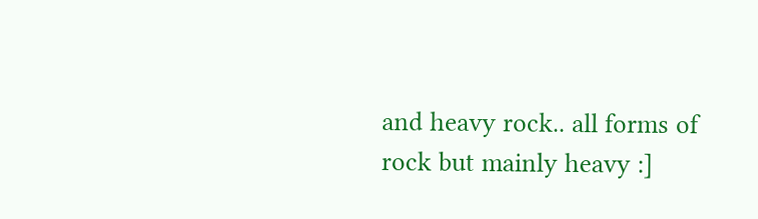and heavy rock.. all forms of rock but mainly heavy :]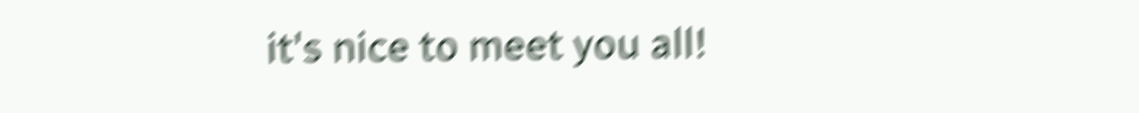it's nice to meet you all!